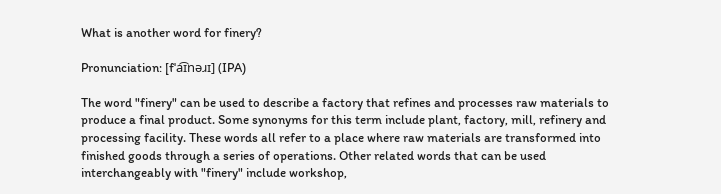What is another word for finery?

Pronunciation: [fˈa͡ɪnəɹɪ] (IPA)

The word "finery" can be used to describe a factory that refines and processes raw materials to produce a final product. Some synonyms for this term include plant, factory, mill, refinery and processing facility. These words all refer to a place where raw materials are transformed into finished goods through a series of operations. Other related words that can be used interchangeably with "finery" include workshop,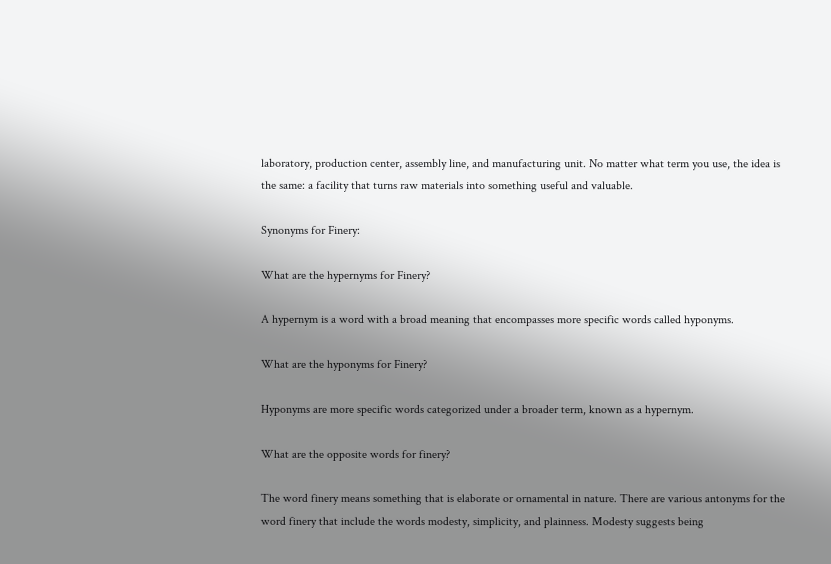laboratory, production center, assembly line, and manufacturing unit. No matter what term you use, the idea is the same: a facility that turns raw materials into something useful and valuable.

Synonyms for Finery:

What are the hypernyms for Finery?

A hypernym is a word with a broad meaning that encompasses more specific words called hyponyms.

What are the hyponyms for Finery?

Hyponyms are more specific words categorized under a broader term, known as a hypernym.

What are the opposite words for finery?

The word finery means something that is elaborate or ornamental in nature. There are various antonyms for the word finery that include the words modesty, simplicity, and plainness. Modesty suggests being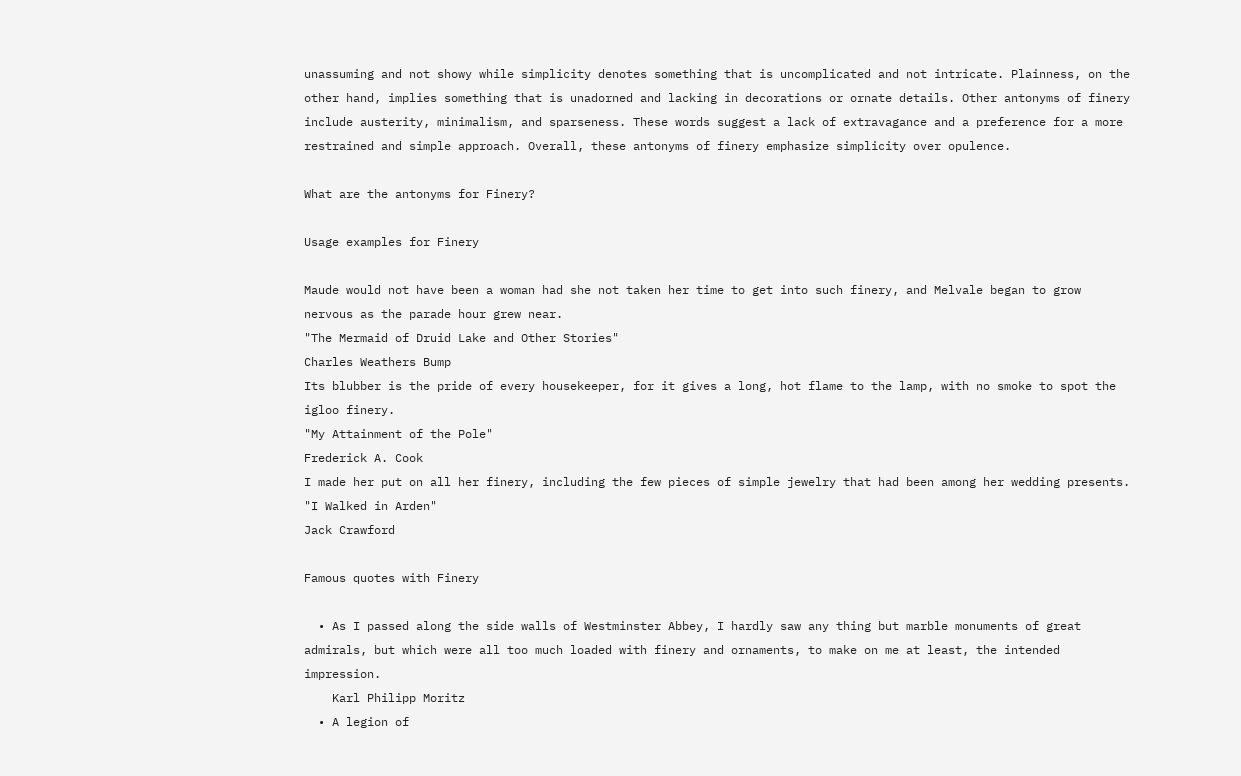unassuming and not showy while simplicity denotes something that is uncomplicated and not intricate. Plainness, on the other hand, implies something that is unadorned and lacking in decorations or ornate details. Other antonyms of finery include austerity, minimalism, and sparseness. These words suggest a lack of extravagance and a preference for a more restrained and simple approach. Overall, these antonyms of finery emphasize simplicity over opulence.

What are the antonyms for Finery?

Usage examples for Finery

Maude would not have been a woman had she not taken her time to get into such finery, and Melvale began to grow nervous as the parade hour grew near.
"The Mermaid of Druid Lake and Other Stories"
Charles Weathers Bump
Its blubber is the pride of every housekeeper, for it gives a long, hot flame to the lamp, with no smoke to spot the igloo finery.
"My Attainment of the Pole"
Frederick A. Cook
I made her put on all her finery, including the few pieces of simple jewelry that had been among her wedding presents.
"I Walked in Arden"
Jack Crawford

Famous quotes with Finery

  • As I passed along the side walls of Westminster Abbey, I hardly saw any thing but marble monuments of great admirals, but which were all too much loaded with finery and ornaments, to make on me at least, the intended impression.
    Karl Philipp Moritz
  • A legion of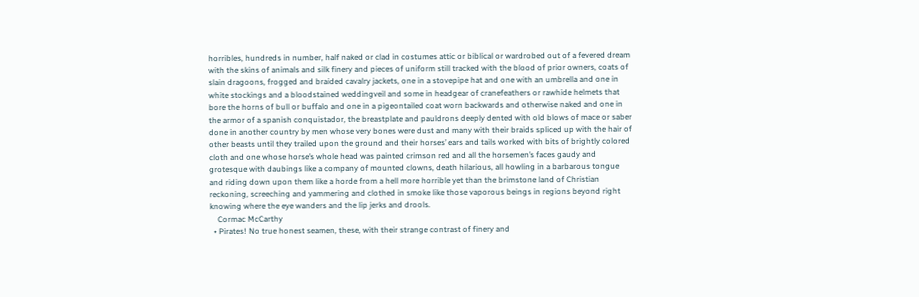horribles, hundreds in number, half naked or clad in costumes attic or biblical or wardrobed out of a fevered dream with the skins of animals and silk finery and pieces of uniform still tracked with the blood of prior owners, coats of slain dragoons, frogged and braided cavalry jackets, one in a stovepipe hat and one with an umbrella and one in white stockings and a bloodstained weddingveil and some in headgear of cranefeathers or rawhide helmets that bore the horns of bull or buffalo and one in a pigeontailed coat worn backwards and otherwise naked and one in the armor of a spanish conquistador, the breastplate and pauldrons deeply dented with old blows of mace or saber done in another country by men whose very bones were dust and many with their braids spliced up with the hair of other beasts until they trailed upon the ground and their horses’ ears and tails worked with bits of brightly colored cloth and one whose horse’s whole head was painted crimson red and all the horsemen’s faces gaudy and grotesque with daubings like a company of mounted clowns, death hilarious, all howling in a barbarous tongue and riding down upon them like a horde from a hell more horrible yet than the brimstone land of Christian reckoning, screeching and yammering and clothed in smoke like those vaporous beings in regions beyond right knowing where the eye wanders and the lip jerks and drools.
    Cormac McCarthy
  • Pirates! No true honest seamen, these, with their strange contrast of finery and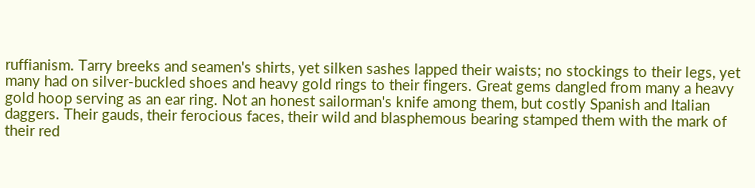ruffianism. Tarry breeks and seamen's shirts, yet silken sashes lapped their waists; no stockings to their legs, yet many had on silver-buckled shoes and heavy gold rings to their fingers. Great gems dangled from many a heavy gold hoop serving as an ear ring. Not an honest sailorman's knife among them, but costly Spanish and Italian daggers. Their gauds, their ferocious faces, their wild and blasphemous bearing stamped them with the mark of their red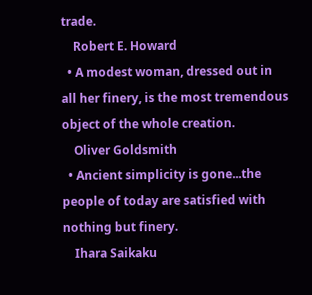trade.
    Robert E. Howard
  • A modest woman, dressed out in all her finery, is the most tremendous object of the whole creation.
    Oliver Goldsmith
  • Ancient simplicity is gone...the people of today are satisfied with nothing but finery.
    Ihara Saikaku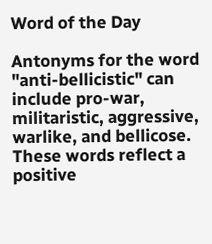Word of the Day

Antonyms for the word "anti-bellicistic" can include pro-war, militaristic, aggressive, warlike, and bellicose. These words reflect a positive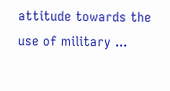attitude towards the use of military ...